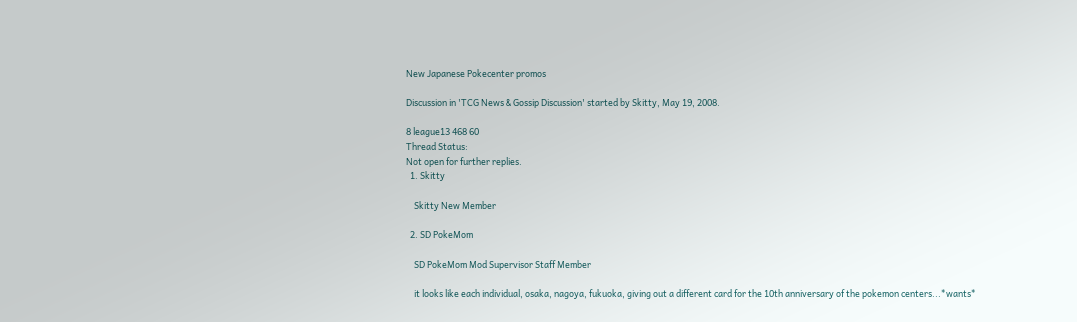New Japanese Pokecenter promos

Discussion in 'TCG News & Gossip Discussion' started by Skitty, May 19, 2008.

8 league13 468 60
Thread Status:
Not open for further replies.
  1. Skitty

    Skitty New Member

  2. SD PokeMom

    SD PokeMom Mod Supervisor Staff Member

    it looks like each individual, osaka, nagoya, fukuoka, giving out a different card for the 10th anniversary of the pokemon centers...*wants*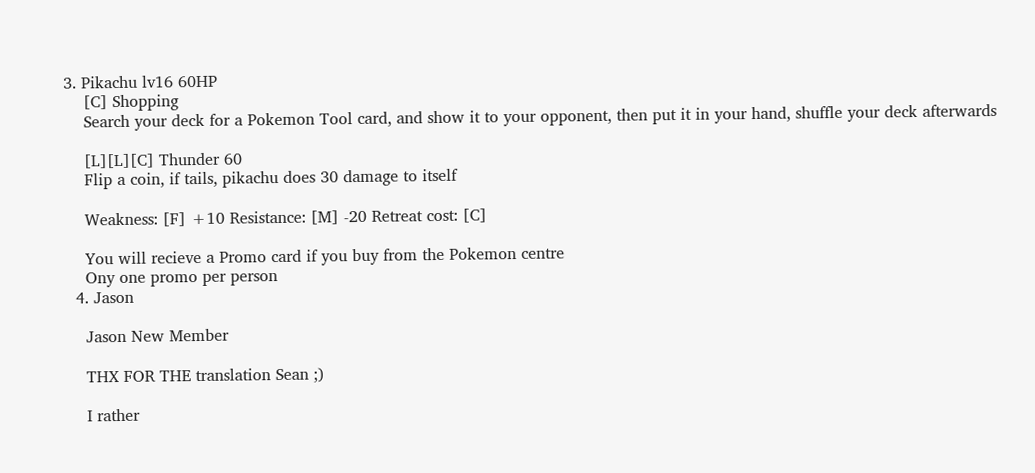3. Pikachu lv16 60HP
    [C] Shopping
    Search your deck for a Pokemon Tool card, and show it to your opponent, then put it in your hand, shuffle your deck afterwards

    [L][L][C] Thunder 60
    Flip a coin, if tails, pikachu does 30 damage to itself

    Weakness: [F] +10 Resistance: [M] -20 Retreat cost: [C]

    You will recieve a Promo card if you buy from the Pokemon centre
    Ony one promo per person
  4. Jason

    Jason New Member

    THX FOR THE translation Sean ;)

    I rather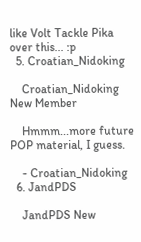like Volt Tackle Pika over this... :p
  5. Croatian_Nidoking

    Croatian_Nidoking New Member

    Hmmm...more future POP material, I guess.

    - Croatian_Nidoking
  6. JandPDS

    JandPDS New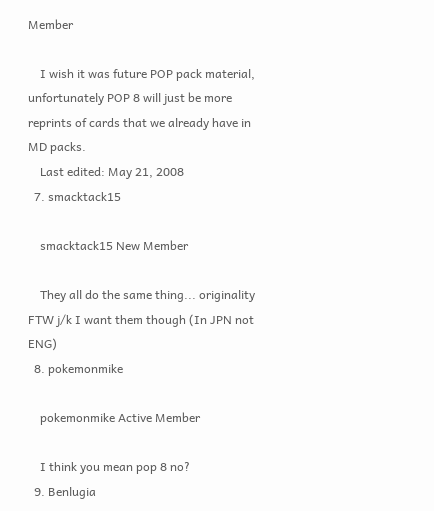Member

    I wish it was future POP pack material, unfortunately POP 8 will just be more reprints of cards that we already have in MD packs.
    Last edited: May 21, 2008
  7. smacktack15

    smacktack15 New Member

    They all do the same thing... originality FTW j/k I want them though (In JPN not ENG)
  8. pokemonmike

    pokemonmike Active Member

    I think you mean pop 8 no?
  9. Benlugia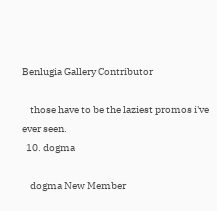Benlugia Gallery Contributor

    those have to be the laziest promos i've ever seen.
  10. dogma

    dogma New Member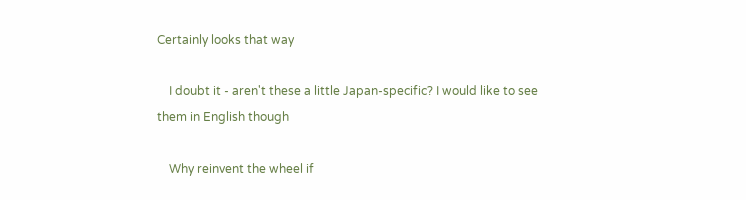Certainly looks that way

    I doubt it - aren't these a little Japan-specific? I would like to see them in English though

    Why reinvent the wheel if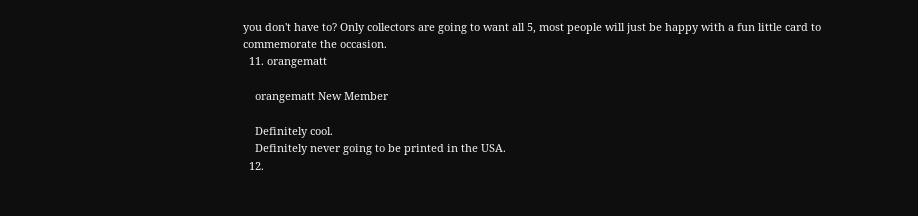you don't have to? Only collectors are going to want all 5, most people will just be happy with a fun little card to commemorate the occasion.
  11. orangematt

    orangematt New Member

    Definitely cool.
    Definitely never going to be printed in the USA.
  12.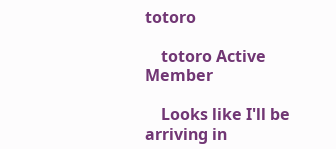totoro

    totoro Active Member

    Looks like I'll be arriving in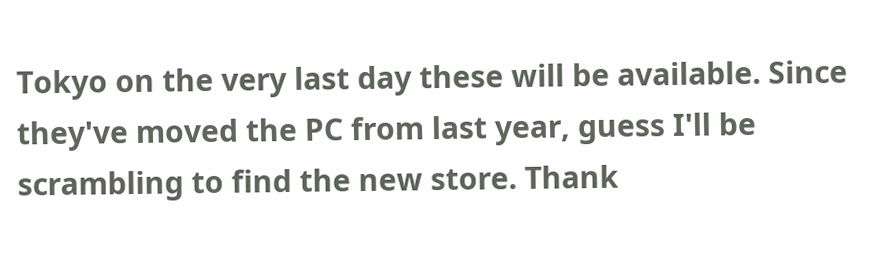Tokyo on the very last day these will be available. Since they've moved the PC from last year, guess I'll be scrambling to find the new store. Thank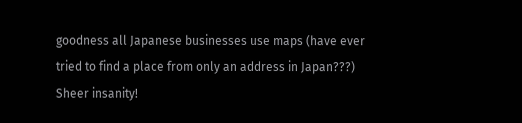goodness all Japanese businesses use maps (have ever tried to find a place from only an address in Japan???) Sheer insanity!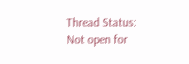Thread Status:
Not open for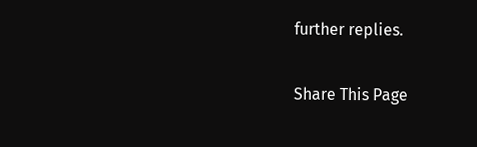further replies.

Share This Page